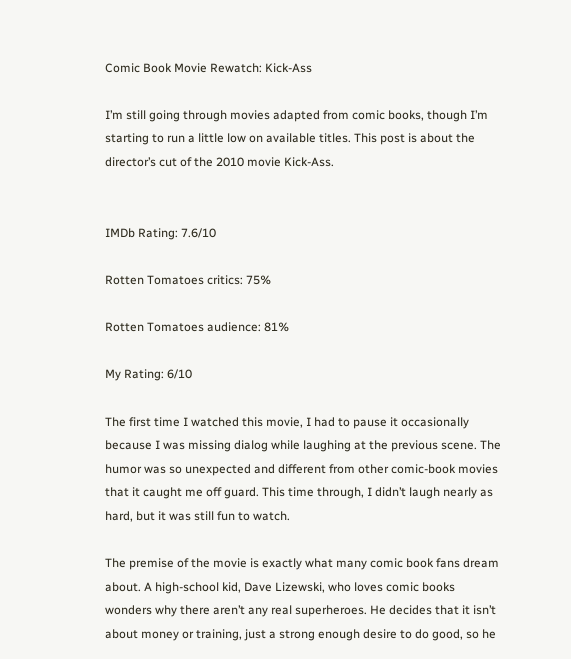Comic Book Movie Rewatch: Kick-Ass

I’m still going through movies adapted from comic books, though I’m starting to run a little low on available titles. This post is about the director’s cut of the 2010 movie Kick-Ass.


IMDb Rating: 7.6/10

Rotten Tomatoes critics: 75%

Rotten Tomatoes audience: 81%

My Rating: 6/10

The first time I watched this movie, I had to pause it occasionally because I was missing dialog while laughing at the previous scene. The humor was so unexpected and different from other comic-book movies that it caught me off guard. This time through, I didn’t laugh nearly as hard, but it was still fun to watch.

The premise of the movie is exactly what many comic book fans dream about. A high-school kid, Dave Lizewski, who loves comic books wonders why there aren’t any real superheroes. He decides that it isn’t about money or training, just a strong enough desire to do good, so he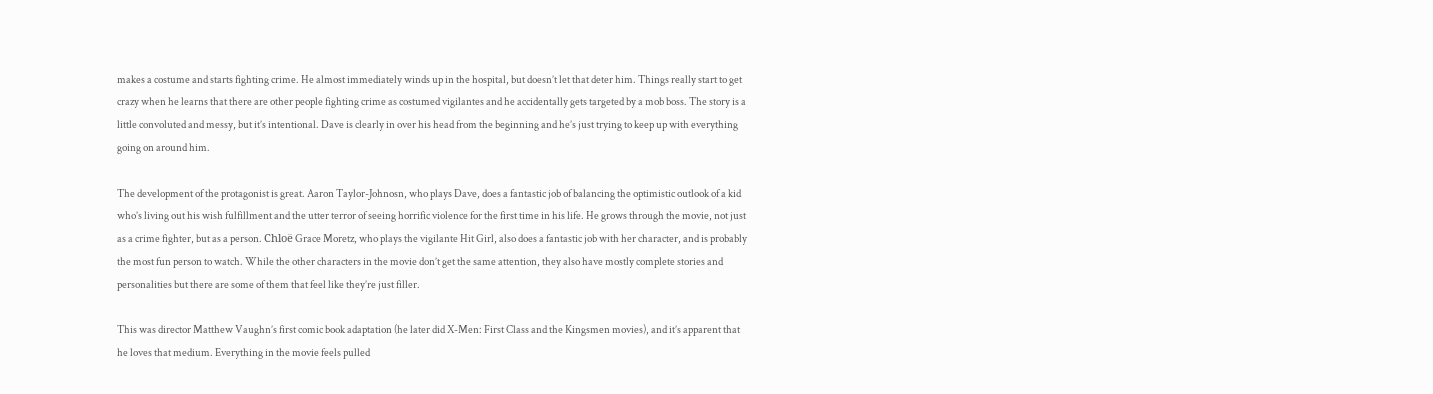makes a costume and starts fighting crime. He almost immediately winds up in the hospital, but doesn’t let that deter him. Things really start to get crazy when he learns that there are other people fighting crime as costumed vigilantes and he accidentally gets targeted by a mob boss. The story is a little convoluted and messy, but it’s intentional. Dave is clearly in over his head from the beginning and he’s just trying to keep up with everything going on around him.

The development of the protagonist is great. Aaron Taylor-Johnosn, who plays Dave, does a fantastic job of balancing the optimistic outlook of a kid who’s living out his wish fulfillment and the utter terror of seeing horrific violence for the first time in his life. He grows through the movie, not just as a crime fighter, but as a person. Chloë Grace Moretz, who plays the vigilante Hit Girl, also does a fantastic job with her character, and is probably the most fun person to watch. While the other characters in the movie don’t get the same attention, they also have mostly complete stories and personalities but there are some of them that feel like they’re just filler.

This was director Matthew Vaughn’s first comic book adaptation (he later did X-Men: First Class and the Kingsmen movies), and it’s apparent that he loves that medium. Everything in the movie feels pulled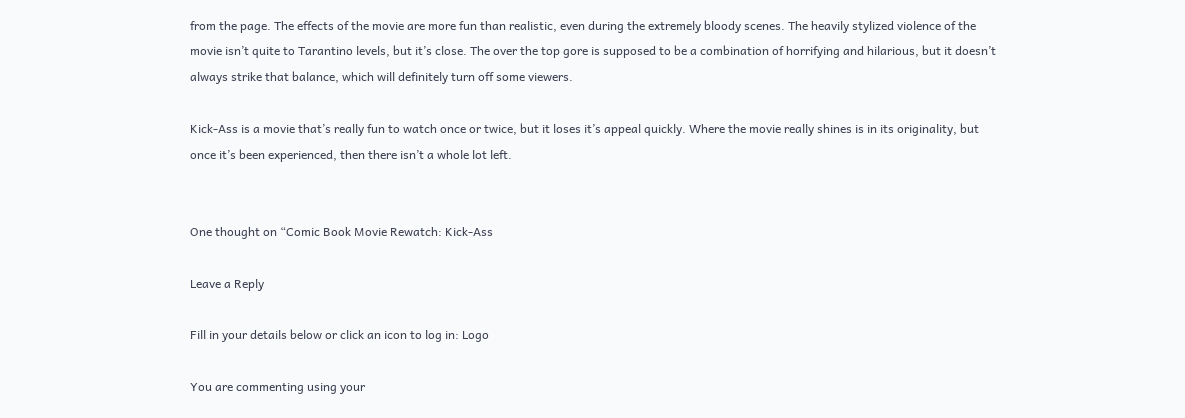from the page. The effects of the movie are more fun than realistic, even during the extremely bloody scenes. The heavily stylized violence of the movie isn’t quite to Tarantino levels, but it’s close. The over the top gore is supposed to be a combination of horrifying and hilarious, but it doesn’t always strike that balance, which will definitely turn off some viewers.

Kick-Ass is a movie that’s really fun to watch once or twice, but it loses it’s appeal quickly. Where the movie really shines is in its originality, but once it’s been experienced, then there isn’t a whole lot left.


One thought on “Comic Book Movie Rewatch: Kick-Ass

Leave a Reply

Fill in your details below or click an icon to log in: Logo

You are commenting using your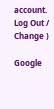account. Log Out /  Change )

Google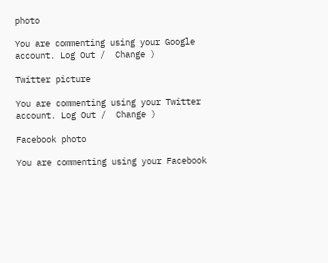photo

You are commenting using your Google account. Log Out /  Change )

Twitter picture

You are commenting using your Twitter account. Log Out /  Change )

Facebook photo

You are commenting using your Facebook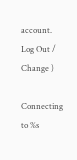account. Log Out /  Change )

Connecting to %s